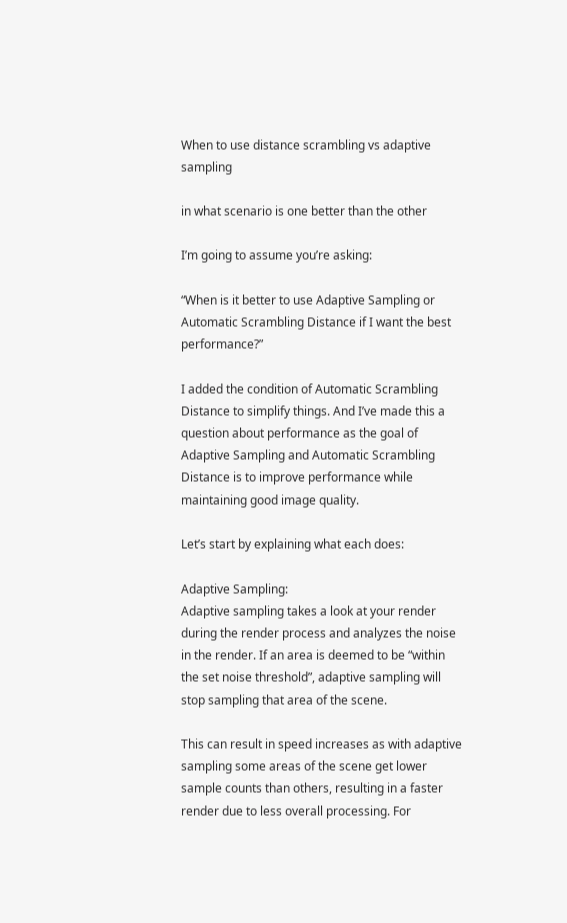When to use distance scrambling vs adaptive sampling

in what scenario is one better than the other

I’m going to assume you’re asking:

“When is it better to use Adaptive Sampling or Automatic Scrambling Distance if I want the best performance?”

I added the condition of Automatic Scrambling Distance to simplify things. And I’ve made this a question about performance as the goal of Adaptive Sampling and Automatic Scrambling Distance is to improve performance while maintaining good image quality.

Let’s start by explaining what each does:

Adaptive Sampling:
Adaptive sampling takes a look at your render during the render process and analyzes the noise in the render. If an area is deemed to be “within the set noise threshold”, adaptive sampling will stop sampling that area of the scene.

This can result in speed increases as with adaptive sampling some areas of the scene get lower sample counts than others, resulting in a faster render due to less overall processing. For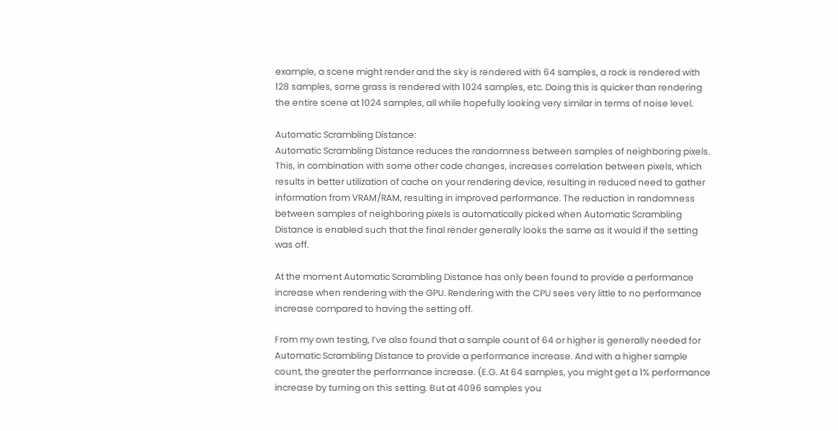example, a scene might render and the sky is rendered with 64 samples, a rock is rendered with 128 samples, some grass is rendered with 1024 samples, etc. Doing this is quicker than rendering the entire scene at 1024 samples, all while hopefully looking very similar in terms of noise level.

Automatic Scrambling Distance:
Automatic Scrambling Distance reduces the randomness between samples of neighboring pixels. This, in combination with some other code changes, increases correlation between pixels, which results in better utilization of cache on your rendering device, resulting in reduced need to gather information from VRAM/RAM, resulting in improved performance. The reduction in randomness between samples of neighboring pixels is automatically picked when Automatic Scrambling Distance is enabled such that the final render generally looks the same as it would if the setting was off.

At the moment Automatic Scrambling Distance has only been found to provide a performance increase when rendering with the GPU. Rendering with the CPU sees very little to no performance increase compared to having the setting off.

From my own testing, I’ve also found that a sample count of 64 or higher is generally needed for Automatic Scrambling Distance to provide a performance increase. And with a higher sample count, the greater the performance increase. (E.G. At 64 samples, you might get a 1% performance increase by turning on this setting. But at 4096 samples you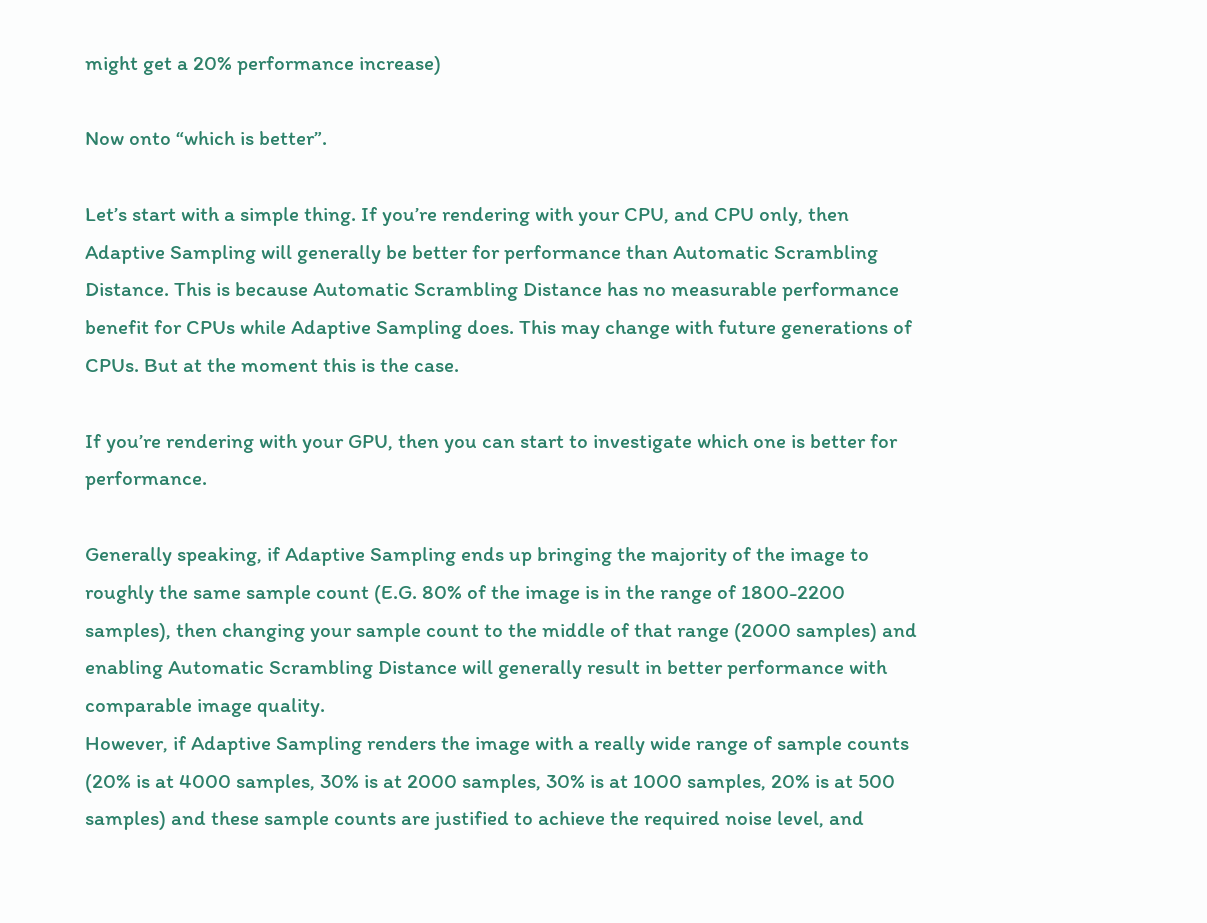might get a 20% performance increase)

Now onto “which is better”.

Let’s start with a simple thing. If you’re rendering with your CPU, and CPU only, then Adaptive Sampling will generally be better for performance than Automatic Scrambling Distance. This is because Automatic Scrambling Distance has no measurable performance benefit for CPUs while Adaptive Sampling does. This may change with future generations of CPUs. But at the moment this is the case.

If you’re rendering with your GPU, then you can start to investigate which one is better for performance.

Generally speaking, if Adaptive Sampling ends up bringing the majority of the image to roughly the same sample count (E.G. 80% of the image is in the range of 1800-2200 samples), then changing your sample count to the middle of that range (2000 samples) and enabling Automatic Scrambling Distance will generally result in better performance with comparable image quality.
However, if Adaptive Sampling renders the image with a really wide range of sample counts (20% is at 4000 samples, 30% is at 2000 samples, 30% is at 1000 samples, 20% is at 500 samples) and these sample counts are justified to achieve the required noise level, and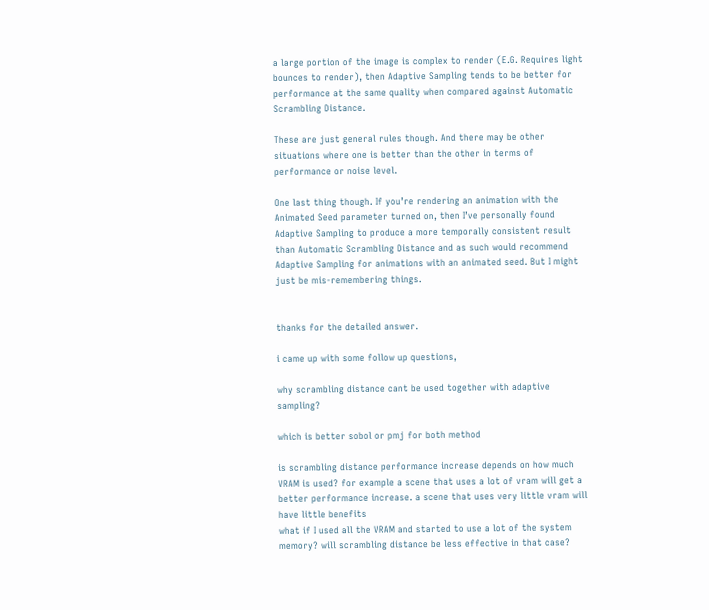a large portion of the image is complex to render (E.G. Requires light bounces to render), then Adaptive Sampling tends to be better for performance at the same quality when compared against Automatic Scrambling Distance.

These are just general rules though. And there may be other situations where one is better than the other in terms of performance or noise level.

One last thing though. If you’re rendering an animation with the Animated Seed parameter turned on, then I’ve personally found Adaptive Sampling to produce a more temporally consistent result than Automatic Scrambling Distance and as such would recommend Adaptive Sampling for animations with an animated seed. But I might just be mis-remembering things.


thanks for the detailed answer.

i came up with some follow up questions,

why scrambling distance cant be used together with adaptive sampling?

which is better sobol or pmj for both method

is scrambling distance performance increase depends on how much VRAM is used? for example a scene that uses a lot of vram will get a better performance increase. a scene that uses very little vram will have little benefits
what if I used all the VRAM and started to use a lot of the system memory? will scrambling distance be less effective in that case?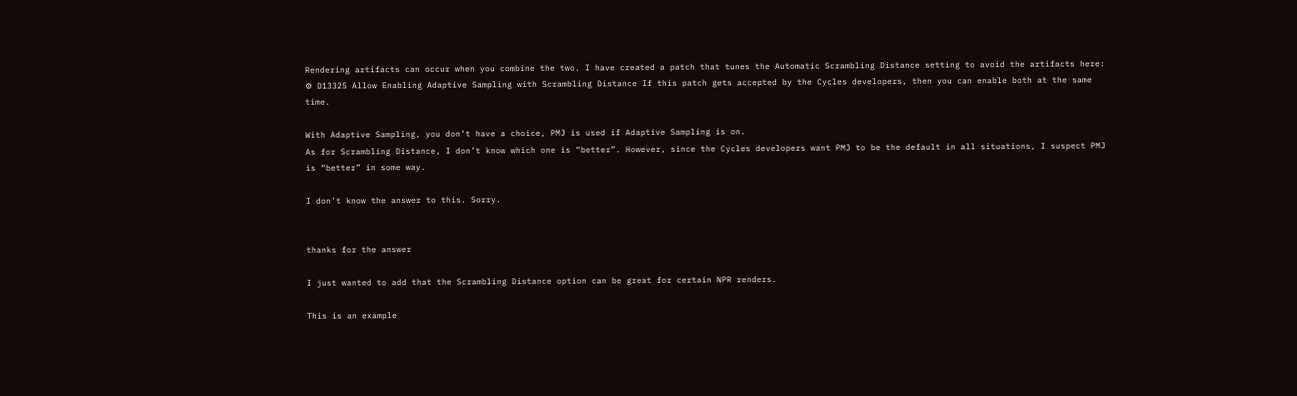Rendering artifacts can occur when you combine the two. I have created a patch that tunes the Automatic Scrambling Distance setting to avoid the artifacts here: ⚙ D13325 Allow Enabling Adaptive Sampling with Scrambling Distance If this patch gets accepted by the Cycles developers, then you can enable both at the same time.

With Adaptive Sampling, you don’t have a choice, PMJ is used if Adaptive Sampling is on.
As for Scrambling Distance, I don’t know which one is “better”. However, since the Cycles developers want PMJ to be the default in all situations, I suspect PMJ is “better” in some way.

I don’t know the answer to this. Sorry.


thanks for the answer

I just wanted to add that the Scrambling Distance option can be great for certain NPR renders.

This is an example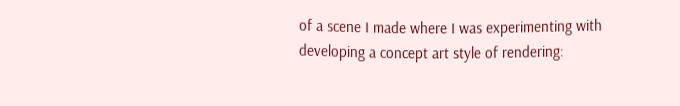of a scene I made where I was experimenting with developing a concept art style of rendering: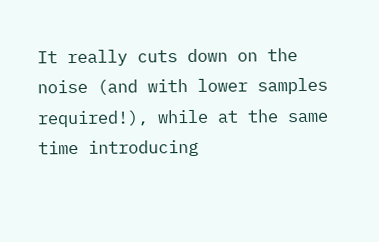It really cuts down on the noise (and with lower samples required!), while at the same time introducing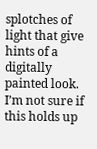splotches of light that give hints of a digitally painted look. I’m not sure if this holds up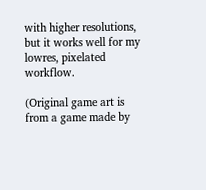with higher resolutions, but it works well for my lowres, pixelated workflow.

(Original game art is from a game made by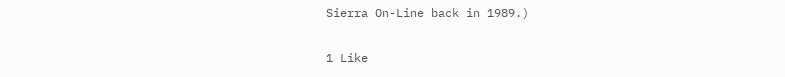Sierra On-Line back in 1989.)

1 Like